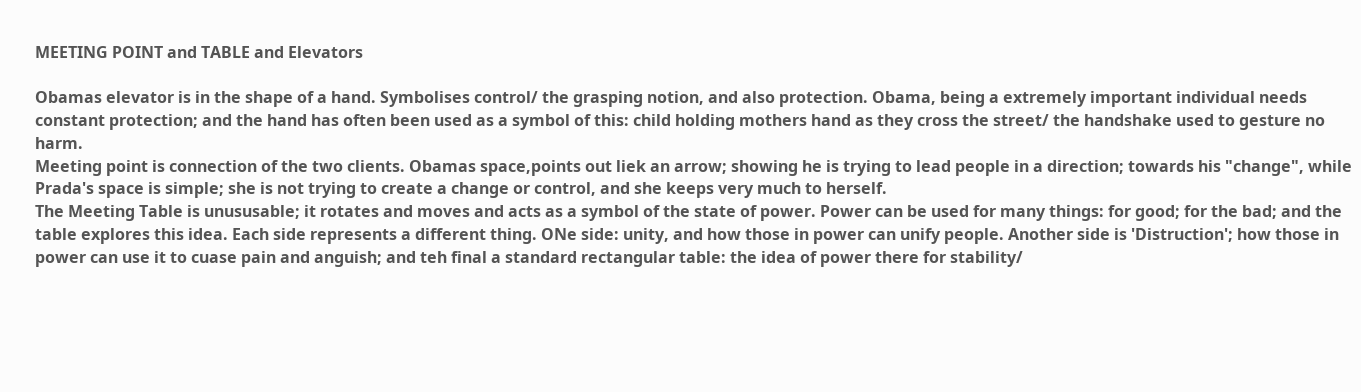MEETING POINT and TABLE and Elevators

Obamas elevator is in the shape of a hand. Symbolises control/ the grasping notion, and also protection. Obama, being a extremely important individual needs constant protection; and the hand has often been used as a symbol of this: child holding mothers hand as they cross the street/ the handshake used to gesture no harm.
Meeting point is connection of the two clients. Obamas space,points out liek an arrow; showing he is trying to lead people in a direction; towards his "change", while Prada's space is simple; she is not trying to create a change or control, and she keeps very much to herself.
The Meeting Table is unususable; it rotates and moves and acts as a symbol of the state of power. Power can be used for many things: for good; for the bad; and the table explores this idea. Each side represents a different thing. ONe side: unity, and how those in power can unify people. Another side is 'Distruction'; how those in power can use it to cuase pain and anguish; and teh final a standard rectangular table: the idea of power there for stability/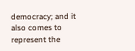democracy; and it also comes to represent the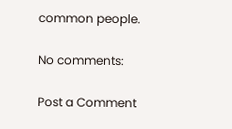common people.

No comments:

Post a Comment